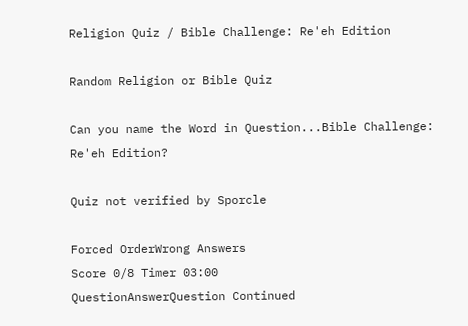Religion Quiz / Bible Challenge: Re'eh Edition

Random Religion or Bible Quiz

Can you name the Word in Question...Bible Challenge: Re'eh Edition?

Quiz not verified by Sporcle

Forced OrderWrong Answers
Score 0/8 Timer 03:00
QuestionAnswerQuestion Continued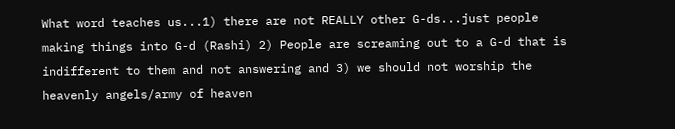What word teaches us...1) there are not REALLY other G-ds...just people making things into G-d (Rashi) 2) People are screaming out to a G-d that is indifferent to them and not answering and 3) we should not worship the heavenly angels/army of heaven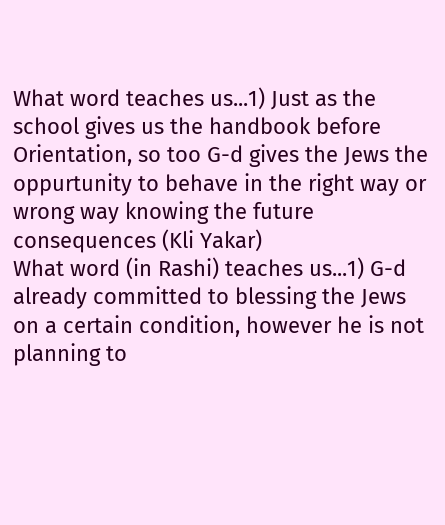What word teaches us...1) Just as the school gives us the handbook before Orientation, so too G-d gives the Jews the oppurtunity to behave in the right way or wrong way knowing the future consequences (Kli Yakar)
What word (in Rashi) teaches us...1) G-d already committed to blessing the Jews on a certain condition, however he is not planning to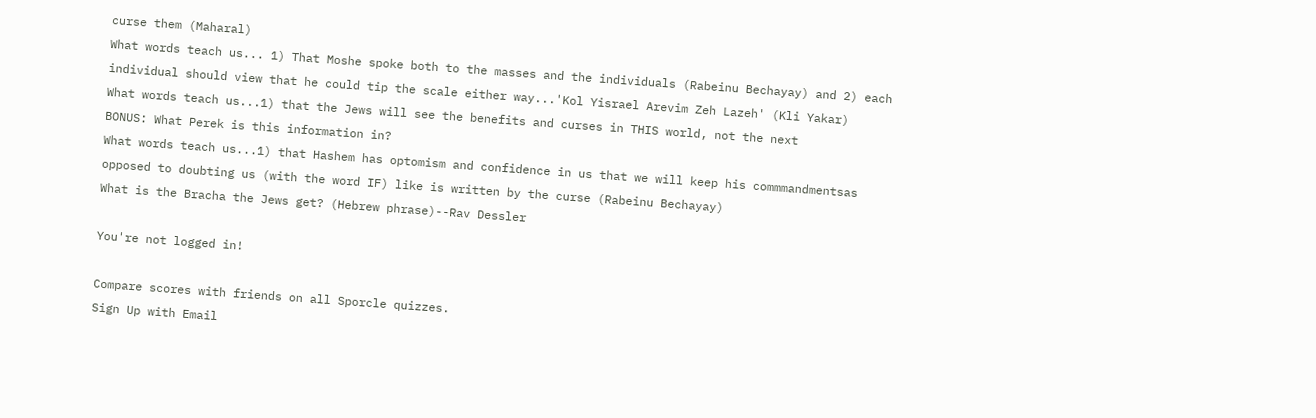curse them (Maharal)
What words teach us... 1) That Moshe spoke both to the masses and the individuals (Rabeinu Bechayay) and 2) each individual should view that he could tip the scale either way...'Kol Yisrael Arevim Zeh Lazeh' (Kli Yakar)
What words teach us...1) that the Jews will see the benefits and curses in THIS world, not the next
BONUS: What Perek is this information in?
What words teach us...1) that Hashem has optomism and confidence in us that we will keep his commmandmentsas opposed to doubting us (with the word IF) like is written by the curse (Rabeinu Bechayay)
What is the Bracha the Jews get? (Hebrew phrase)--Rav Dessler

You're not logged in!

Compare scores with friends on all Sporcle quizzes.
Sign Up with Email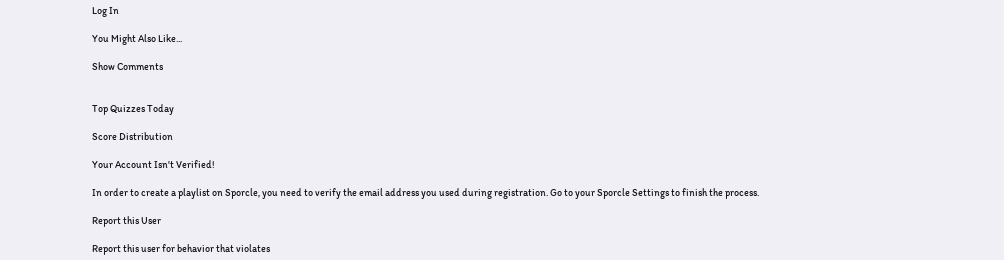Log In

You Might Also Like...

Show Comments


Top Quizzes Today

Score Distribution

Your Account Isn't Verified!

In order to create a playlist on Sporcle, you need to verify the email address you used during registration. Go to your Sporcle Settings to finish the process.

Report this User

Report this user for behavior that violates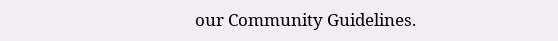our Community Guidelines.